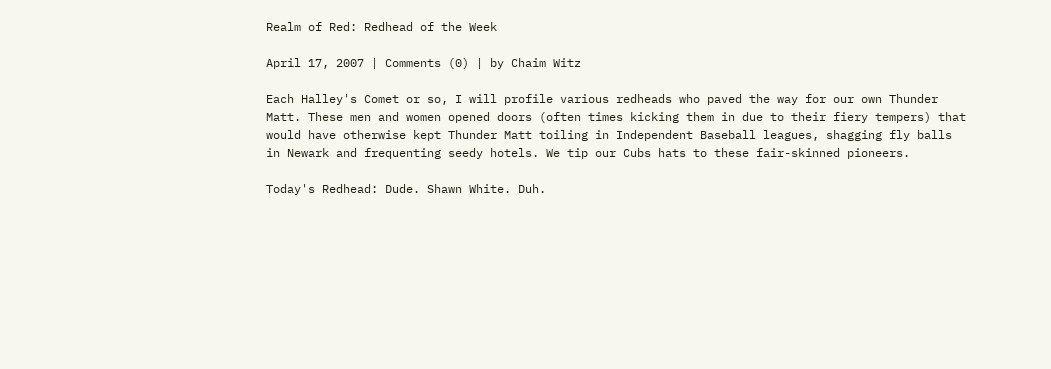Realm of Red: Redhead of the Week

April 17, 2007 | Comments (0) | by Chaim Witz

Each Halley's Comet or so, I will profile various redheads who paved the way for our own Thunder Matt. These men and women opened doors (often times kicking them in due to their fiery tempers) that would have otherwise kept Thunder Matt toiling in Independent Baseball leagues, shagging fly balls in Newark and frequenting seedy hotels. We tip our Cubs hats to these fair-skinned pioneers.

Today's Redhead: Dude. Shawn White. Duh.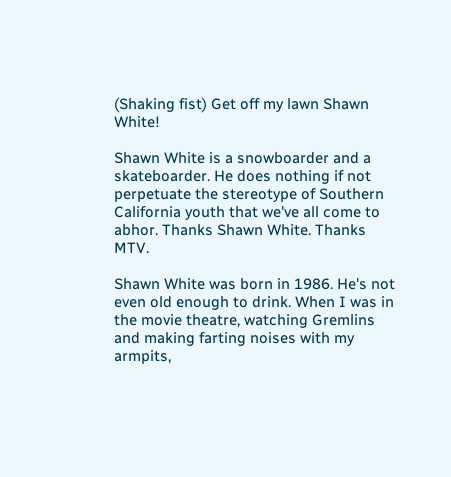(Shaking fist) Get off my lawn Shawn White!

Shawn White is a snowboarder and a skateboarder. He does nothing if not perpetuate the stereotype of Southern California youth that we've all come to abhor. Thanks Shawn White. Thanks MTV.

Shawn White was born in 1986. He's not even old enough to drink. When I was in the movie theatre, watching Gremlins and making farting noises with my armpits,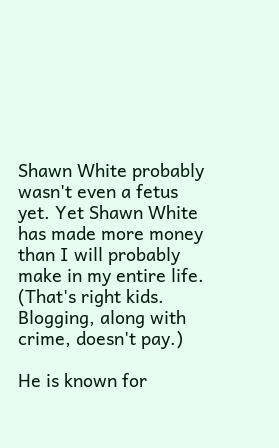Shawn White probably wasn't even a fetus yet. Yet Shawn White has made more money than I will probably make in my entire life. (That's right kids. Blogging, along with crime, doesn't pay.)

He is known for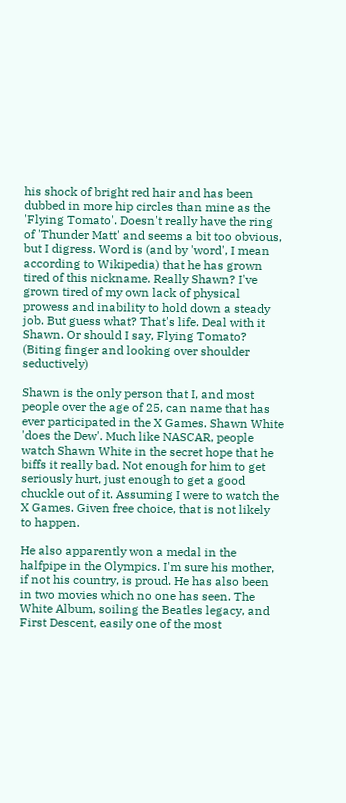his shock of bright red hair and has been dubbed in more hip circles than mine as the 'Flying Tomato'. Doesn't really have the ring of 'Thunder Matt' and seems a bit too obvious, but I digress. Word is (and by 'word', I mean according to Wikipedia) that he has grown tired of this nickname. Really Shawn? I've grown tired of my own lack of physical prowess and inability to hold down a steady job. But guess what? That's life. Deal with it Shawn. Or should I say, Flying Tomato? (Biting finger and looking over shoulder seductively)

Shawn is the only person that I, and most people over the age of 25, can name that has ever participated in the X Games. Shawn White 'does the Dew'. Much like NASCAR, people watch Shawn White in the secret hope that he biffs it really bad. Not enough for him to get seriously hurt, just enough to get a good chuckle out of it. Assuming I were to watch the X Games. Given free choice, that is not likely to happen.

He also apparently won a medal in the halfpipe in the Olympics. I'm sure his mother, if not his country, is proud. He has also been in two movies which no one has seen. The White Album, soiling the Beatles legacy, and First Descent, easily one of the most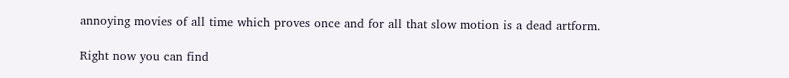annoying movies of all time which proves once and for all that slow motion is a dead artform.

Right now you can find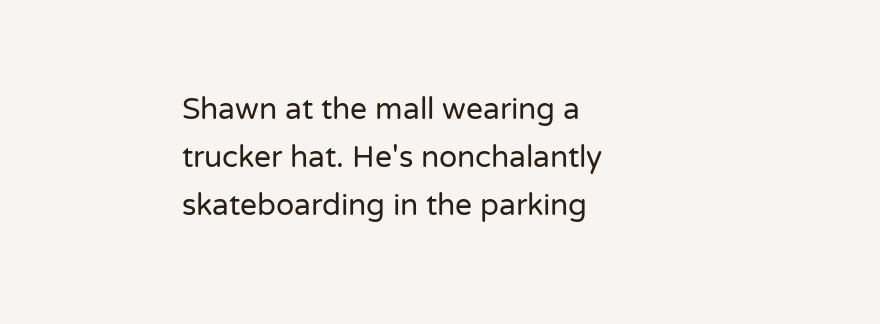Shawn at the mall wearing a trucker hat. He's nonchalantly skateboarding in the parking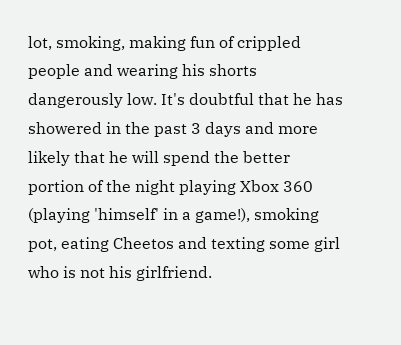lot, smoking, making fun of crippled people and wearing his shorts dangerously low. It's doubtful that he has showered in the past 3 days and more likely that he will spend the better portion of the night playing Xbox 360 (playing 'himself' in a game!), smoking pot, eating Cheetos and texting some girl who is not his girlfriend.